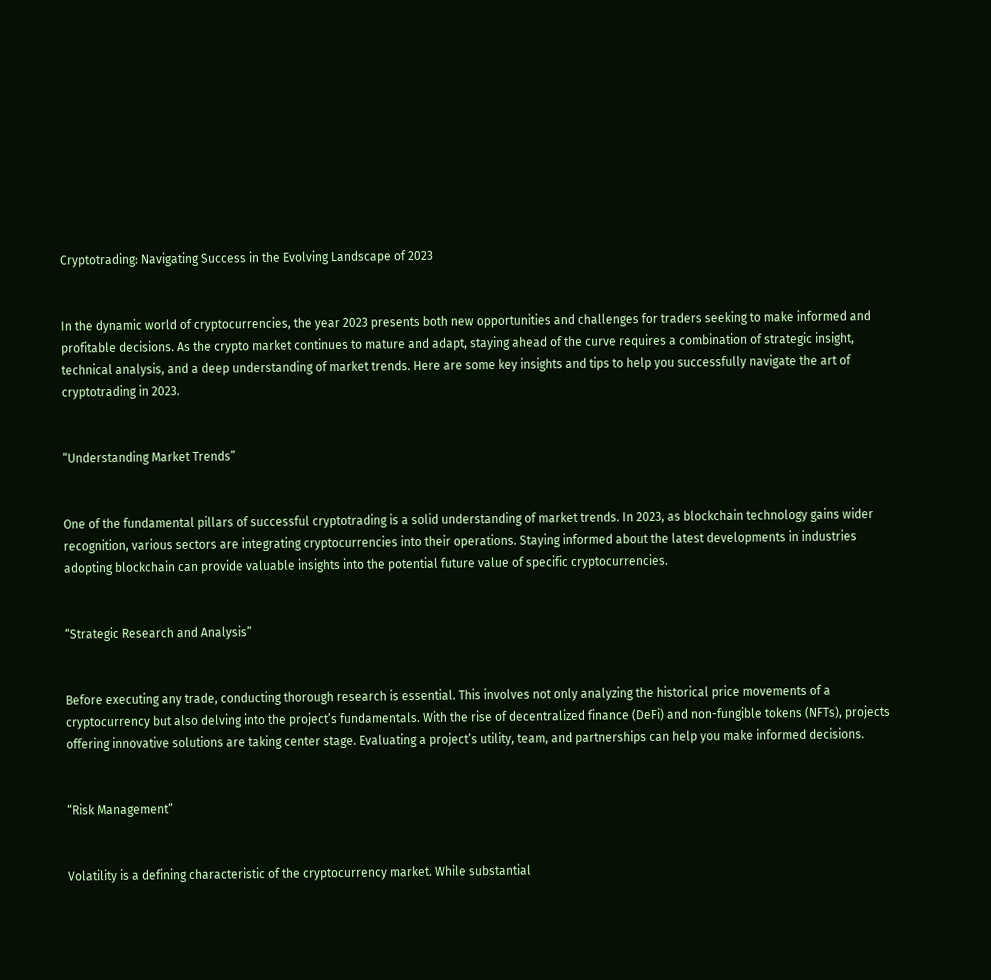Cryptotrading: Navigating Success in the Evolving Landscape of 2023


In the dynamic world of cryptocurrencies, the year 2023 presents both new opportunities and challenges for traders seeking to make informed and profitable decisions. As the crypto market continues to mature and adapt, staying ahead of the curve requires a combination of strategic insight, technical analysis, and a deep understanding of market trends. Here are some key insights and tips to help you successfully navigate the art of cryptotrading in 2023.


“Understanding Market Trends”


One of the fundamental pillars of successful cryptotrading is a solid understanding of market trends. In 2023, as blockchain technology gains wider recognition, various sectors are integrating cryptocurrencies into their operations. Staying informed about the latest developments in industries adopting blockchain can provide valuable insights into the potential future value of specific cryptocurrencies.


“Strategic Research and Analysis”


Before executing any trade, conducting thorough research is essential. This involves not only analyzing the historical price movements of a cryptocurrency but also delving into the project’s fundamentals. With the rise of decentralized finance (DeFi) and non-fungible tokens (NFTs), projects offering innovative solutions are taking center stage. Evaluating a project’s utility, team, and partnerships can help you make informed decisions.


“Risk Management”


Volatility is a defining characteristic of the cryptocurrency market. While substantial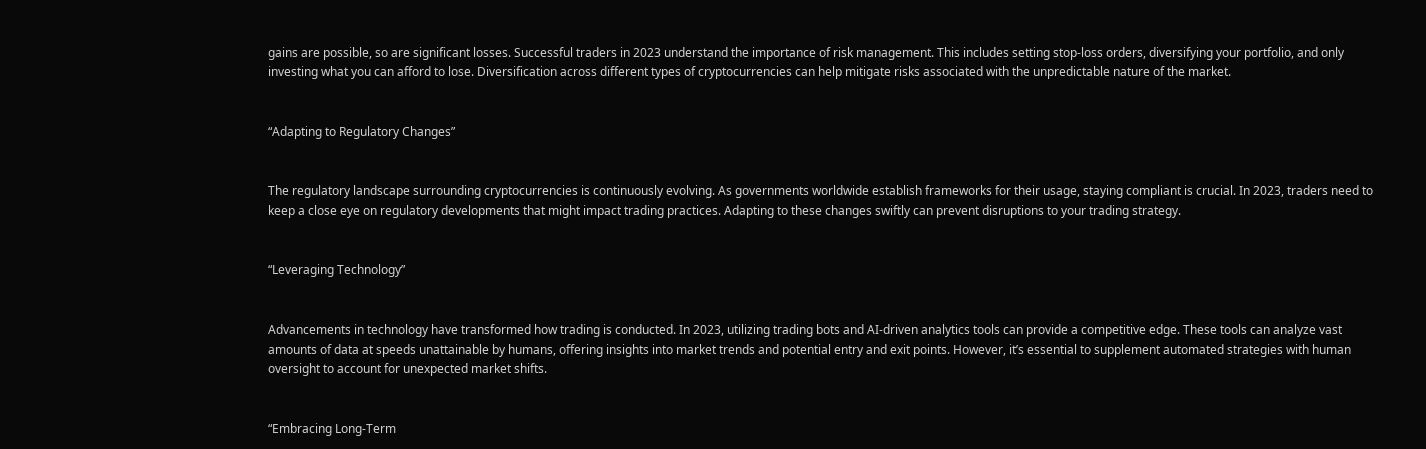gains are possible, so are significant losses. Successful traders in 2023 understand the importance of risk management. This includes setting stop-loss orders, diversifying your portfolio, and only investing what you can afford to lose. Diversification across different types of cryptocurrencies can help mitigate risks associated with the unpredictable nature of the market.


“Adapting to Regulatory Changes”


The regulatory landscape surrounding cryptocurrencies is continuously evolving. As governments worldwide establish frameworks for their usage, staying compliant is crucial. In 2023, traders need to keep a close eye on regulatory developments that might impact trading practices. Adapting to these changes swiftly can prevent disruptions to your trading strategy.


“Leveraging Technology”


Advancements in technology have transformed how trading is conducted. In 2023, utilizing trading bots and AI-driven analytics tools can provide a competitive edge. These tools can analyze vast amounts of data at speeds unattainable by humans, offering insights into market trends and potential entry and exit points. However, it’s essential to supplement automated strategies with human oversight to account for unexpected market shifts.


“Embracing Long-Term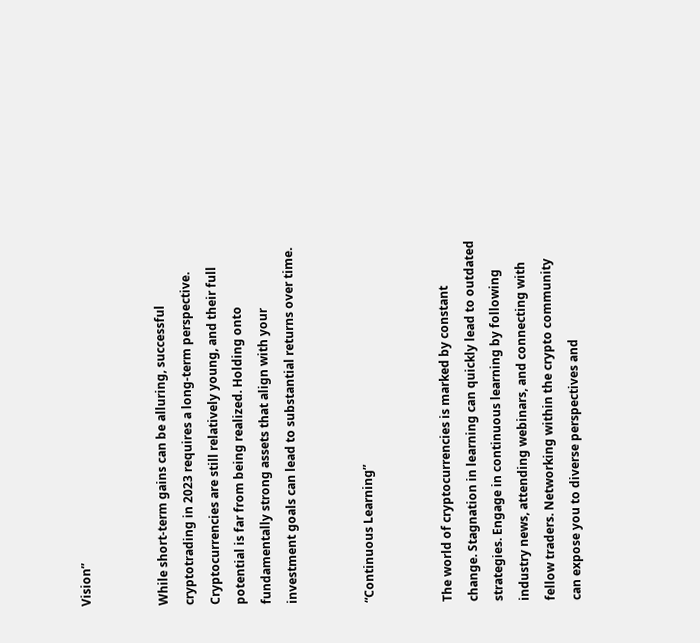Vision”


While short-term gains can be alluring, successful cryptotrading in 2023 requires a long-term perspective. Cryptocurrencies are still relatively young, and their full potential is far from being realized. Holding onto fundamentally strong assets that align with your investment goals can lead to substantial returns over time.


“Continuous Learning”


The world of cryptocurrencies is marked by constant change. Stagnation in learning can quickly lead to outdated strategies. Engage in continuous learning by following industry news, attending webinars, and connecting with fellow traders. Networking within the crypto community can expose you to diverse perspectives and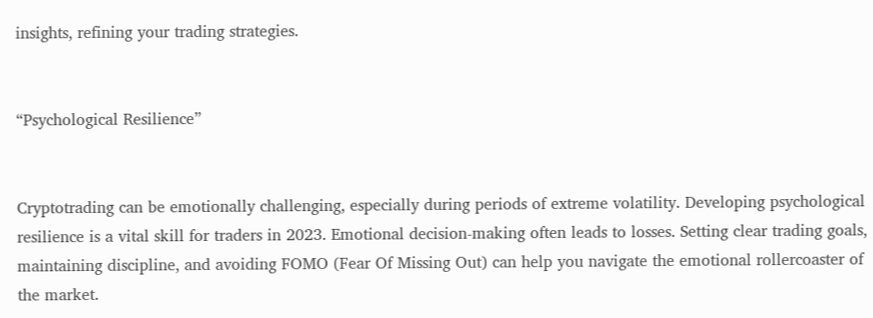insights, refining your trading strategies.


“Psychological Resilience”


Cryptotrading can be emotionally challenging, especially during periods of extreme volatility. Developing psychological resilience is a vital skill for traders in 2023. Emotional decision-making often leads to losses. Setting clear trading goals, maintaining discipline, and avoiding FOMO (Fear Of Missing Out) can help you navigate the emotional rollercoaster of the market.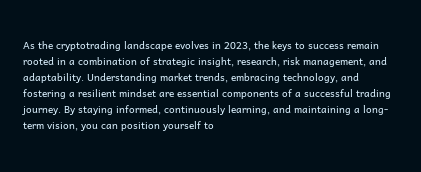As the cryptotrading landscape evolves in 2023, the keys to success remain rooted in a combination of strategic insight, research, risk management, and adaptability. Understanding market trends, embracing technology, and fostering a resilient mindset are essential components of a successful trading journey. By staying informed, continuously learning, and maintaining a long-term vision, you can position yourself to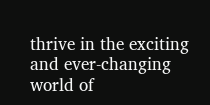thrive in the exciting and ever-changing world of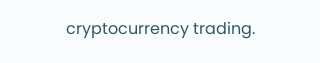cryptocurrency trading.